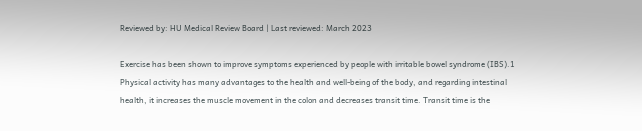Reviewed by: HU Medical Review Board | Last reviewed: March 2023

Exercise has been shown to improve symptoms experienced by people with irritable bowel syndrome (IBS).1 Physical activity has many advantages to the health and well-being of the body, and regarding intestinal health, it increases the muscle movement in the colon and decreases transit time. Transit time is the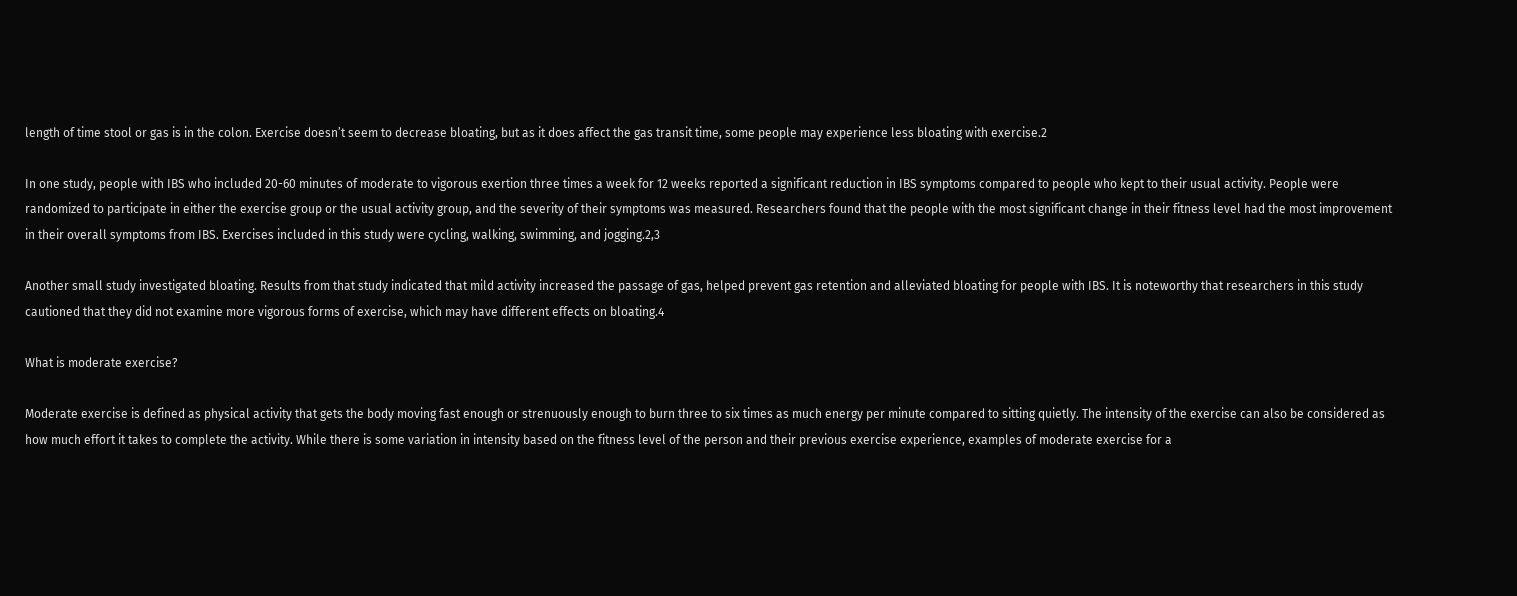length of time stool or gas is in the colon. Exercise doesn’t seem to decrease bloating, but as it does affect the gas transit time, some people may experience less bloating with exercise.2

In one study, people with IBS who included 20-60 minutes of moderate to vigorous exertion three times a week for 12 weeks reported a significant reduction in IBS symptoms compared to people who kept to their usual activity. People were randomized to participate in either the exercise group or the usual activity group, and the severity of their symptoms was measured. Researchers found that the people with the most significant change in their fitness level had the most improvement in their overall symptoms from IBS. Exercises included in this study were cycling, walking, swimming, and jogging.2,3

Another small study investigated bloating. Results from that study indicated that mild activity increased the passage of gas, helped prevent gas retention and alleviated bloating for people with IBS. It is noteworthy that researchers in this study cautioned that they did not examine more vigorous forms of exercise, which may have different effects on bloating.4

What is moderate exercise?

Moderate exercise is defined as physical activity that gets the body moving fast enough or strenuously enough to burn three to six times as much energy per minute compared to sitting quietly. The intensity of the exercise can also be considered as how much effort it takes to complete the activity. While there is some variation in intensity based on the fitness level of the person and their previous exercise experience, examples of moderate exercise for a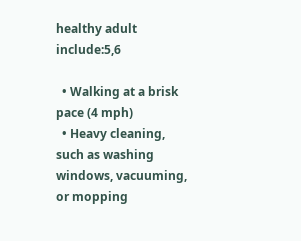healthy adult include:5,6

  • Walking at a brisk pace (4 mph)
  • Heavy cleaning, such as washing windows, vacuuming, or mopping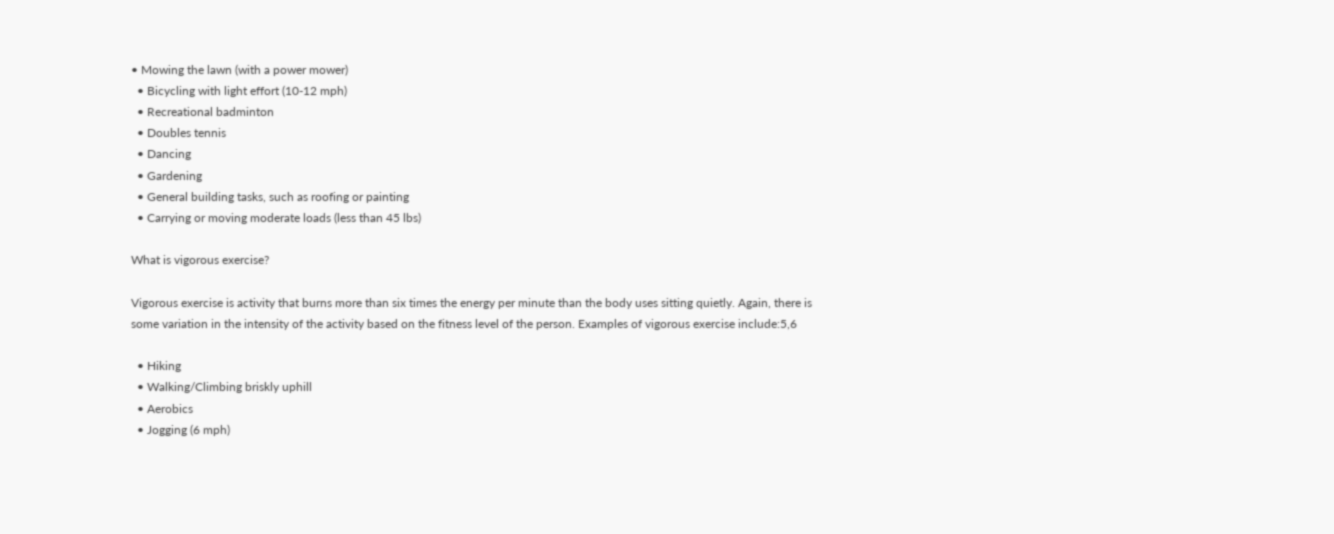• Mowing the lawn (with a power mower)
  • Bicycling with light effort (10-12 mph)
  • Recreational badminton
  • Doubles tennis
  • Dancing
  • Gardening
  • General building tasks, such as roofing or painting
  • Carrying or moving moderate loads (less than 45 lbs)

What is vigorous exercise?

Vigorous exercise is activity that burns more than six times the energy per minute than the body uses sitting quietly. Again, there is some variation in the intensity of the activity based on the fitness level of the person. Examples of vigorous exercise include:5,6

  • Hiking
  • Walking/Climbing briskly uphill
  • Aerobics
  • Jogging (6 mph)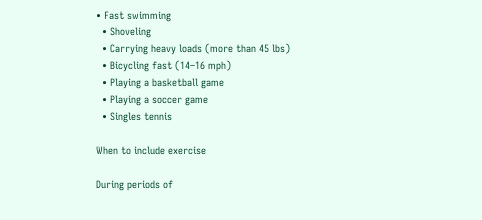• Fast swimming
  • Shoveling
  • Carrying heavy loads (more than 45 lbs)
  • Bicycling fast (14–16 mph)
  • Playing a basketball game
  • Playing a soccer game
  • Singles tennis

When to include exercise

During periods of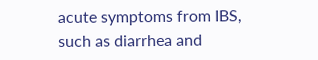acute symptoms from IBS, such as diarrhea and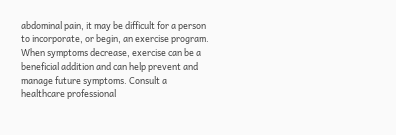abdominal pain, it may be difficult for a person to incorporate, or begin, an exercise program. When symptoms decrease, exercise can be a beneficial addition and can help prevent and manage future symptoms. Consult a healthcare professional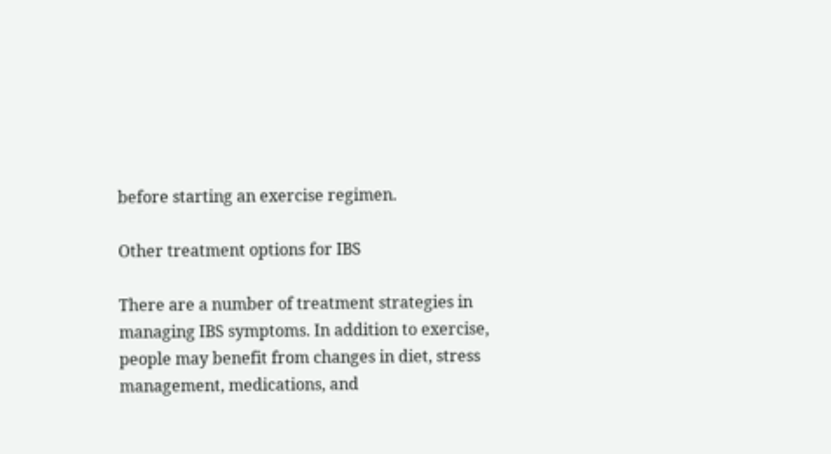before starting an exercise regimen.

Other treatment options for IBS

There are a number of treatment strategies in managing IBS symptoms. In addition to exercise, people may benefit from changes in diet, stress management, medications, and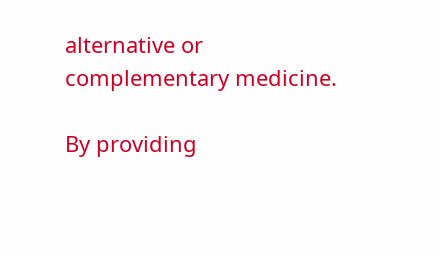alternative or complementary medicine.

By providing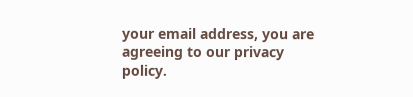your email address, you are agreeing to our privacy policy.